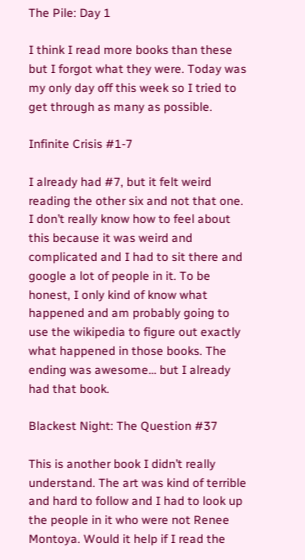The Pile: Day 1

I think I read more books than these but I forgot what they were. Today was my only day off this week so I tried to get through as many as possible.

Infinite Crisis #1-7

I already had #7, but it felt weird reading the other six and not that one. I don’t really know how to feel about this because it was weird and complicated and I had to sit there and google a lot of people in it. To be honest, I only kind of know what happened and am probably going to use the wikipedia to figure out exactly what happened in those books. The ending was awesome… but I already had that book.

Blackest Night: The Question #37

This is another book I didn’t really understand. The art was kind of terrible and hard to follow and I had to look up the people in it who were not Renee Montoya. Would it help if I read the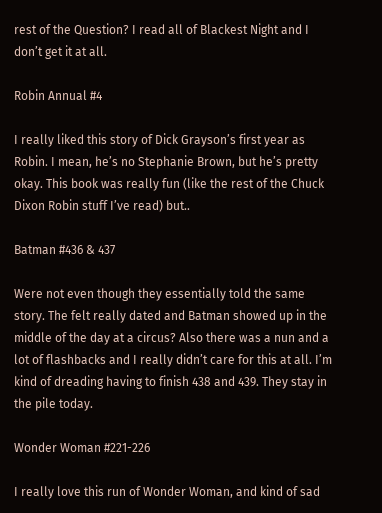rest of the Question? I read all of Blackest Night and I don’t get it at all.

Robin Annual #4

I really liked this story of Dick Grayson’s first year as Robin. I mean, he’s no Stephanie Brown, but he’s pretty okay. This book was really fun (like the rest of the Chuck Dixon Robin stuff I’ve read) but..

Batman #436 & 437

Were not even though they essentially told the same story. The felt really dated and Batman showed up in the middle of the day at a circus? Also there was a nun and a lot of flashbacks and I really didn’t care for this at all. I’m kind of dreading having to finish 438 and 439. They stay in the pile today.

Wonder Woman #221-226

I really love this run of Wonder Woman, and kind of sad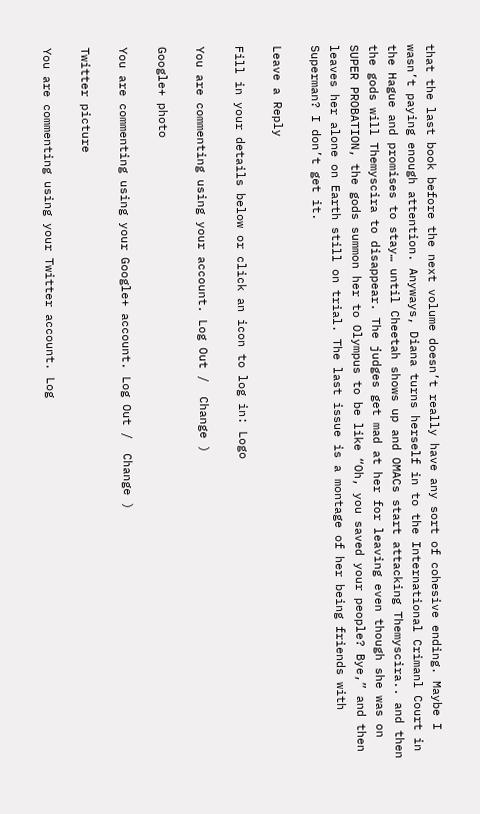that the last book before the next volume doesn’t really have any sort of cohesive ending. Maybe I wasn’t paying enough attention. Anyways, Diana turns herself in to the International Crimanl Court in the Hague and promises to stay… until Cheetah shows up and OMACs start attacking Themyscira.. and then the gods will Themyscira to disappear. The judges get mad at her for leaving even though she was on SUPER PROBATION, the gods summon her to Olympus to be like “Oh, you saved your people? Bye,” and then leaves her alone on Earth still on trial. The last issue is a montage of her being friends with Superman? I don’t get it.

Leave a Reply

Fill in your details below or click an icon to log in: Logo

You are commenting using your account. Log Out /  Change )

Google+ photo

You are commenting using your Google+ account. Log Out /  Change )

Twitter picture

You are commenting using your Twitter account. Log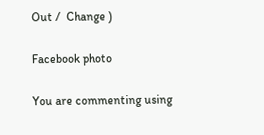Out /  Change )

Facebook photo

You are commenting using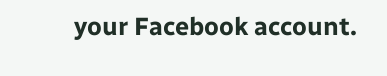your Facebook account.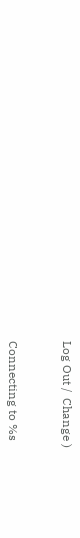Log Out /  Change )


Connecting to %s